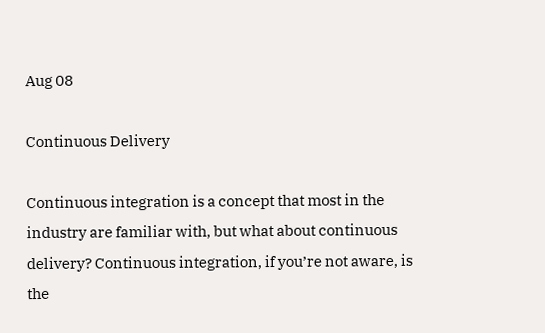Aug 08

Continuous Delivery

Continuous integration is a concept that most in the industry are familiar with, but what about continuous delivery? Continuous integration, if you’re not aware, is the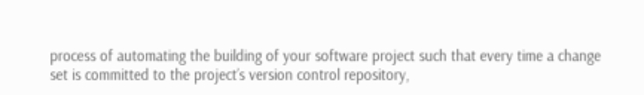process of automating the building of your software project such that every time a change set is committed to the project’s version control repository,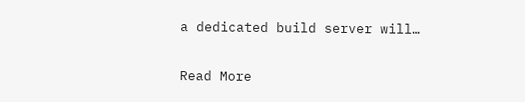a dedicated build server will…

Read More